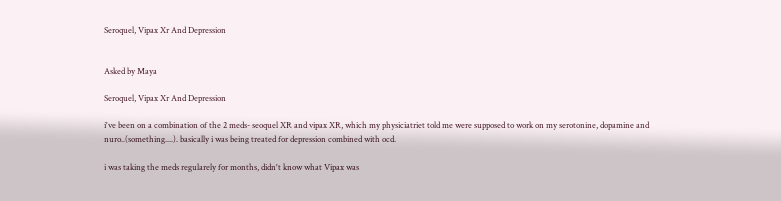Seroquel, Vipax Xr And Depression


Asked by Maya

Seroquel, Vipax Xr And Depression

i've been on a combination of the 2 meds- seoquel XR and vipax XR, which my physiciatriet told me were supposed to work on my serotonine, dopamine and nuro..(something....). basically i was being treated for depression combined with ocd.

i was taking the meds regularely for months, didn't know what Vipax was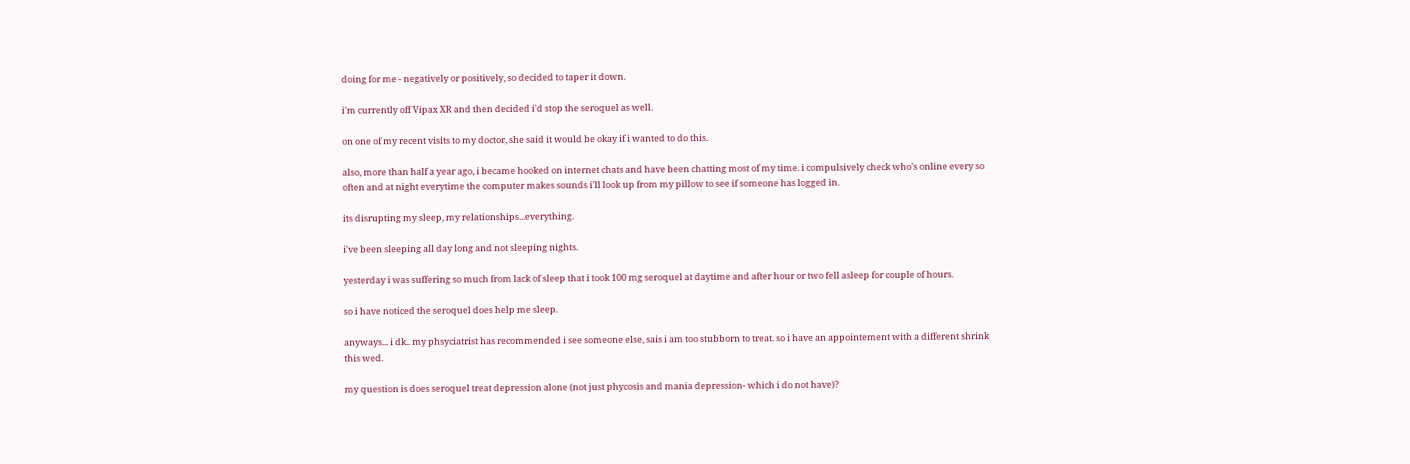doing for me - negatively or positively, so decided to taper it down.

i'm currently off Vipax XR and then decided i'd stop the seroquel as well.

on one of my recent visits to my doctor, she said it would be okay if i wanted to do this.

also, more than half a year ago, i became hooked on internet chats and have been chatting most of my time. i compulsively check who's online every so often and at night everytime the computer makes sounds i'll look up from my pillow to see if someone has logged in.

its disrupting my sleep, my relationships...everything.

i've been sleeping all day long and not sleeping nights.

yesterday i was suffering so much from lack of sleep that i took 100 mg seroquel at daytime and after hour or two fell asleep for couple of hours.

so i have noticed the seroquel does help me sleep.

anyways... i dk.. my phsyciatrist has recommended i see someone else, sais i am too stubborn to treat. so i have an appointement with a different shrink this wed.

my question is does seroquel treat depression alone (not just phycosis and mania depression- which i do not have)?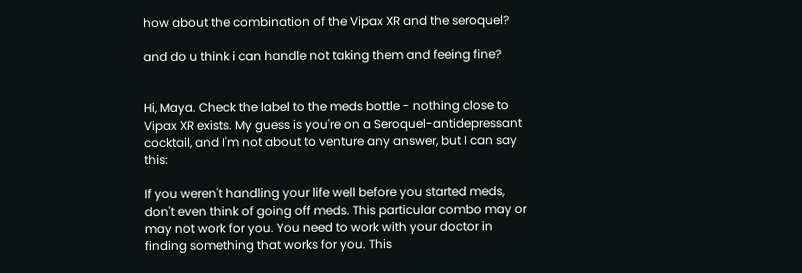how about the combination of the Vipax XR and the seroquel?

and do u think i can handle not taking them and feeing fine?


Hi, Maya. Check the label to the meds bottle - nothing close to Vipax XR exists. My guess is you're on a Seroquel-antidepressant cocktail, and I'm not about to venture any answer, but I can say this:

If you weren't handling your life well before you started meds, don't even think of going off meds. This particular combo may or may not work for you. You need to work with your doctor in finding something that works for you. This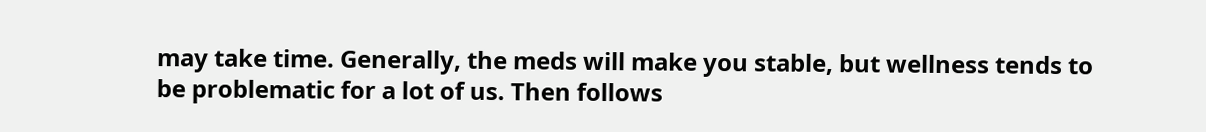may take time. Generally, the meds will make you stable, but wellness tends to be problematic for a lot of us. Then follows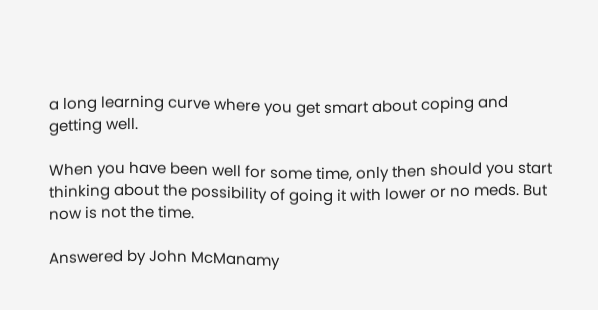a long learning curve where you get smart about coping and getting well.

When you have been well for some time, only then should you start thinking about the possibility of going it with lower or no meds. But now is not the time.

Answered by John McManamy